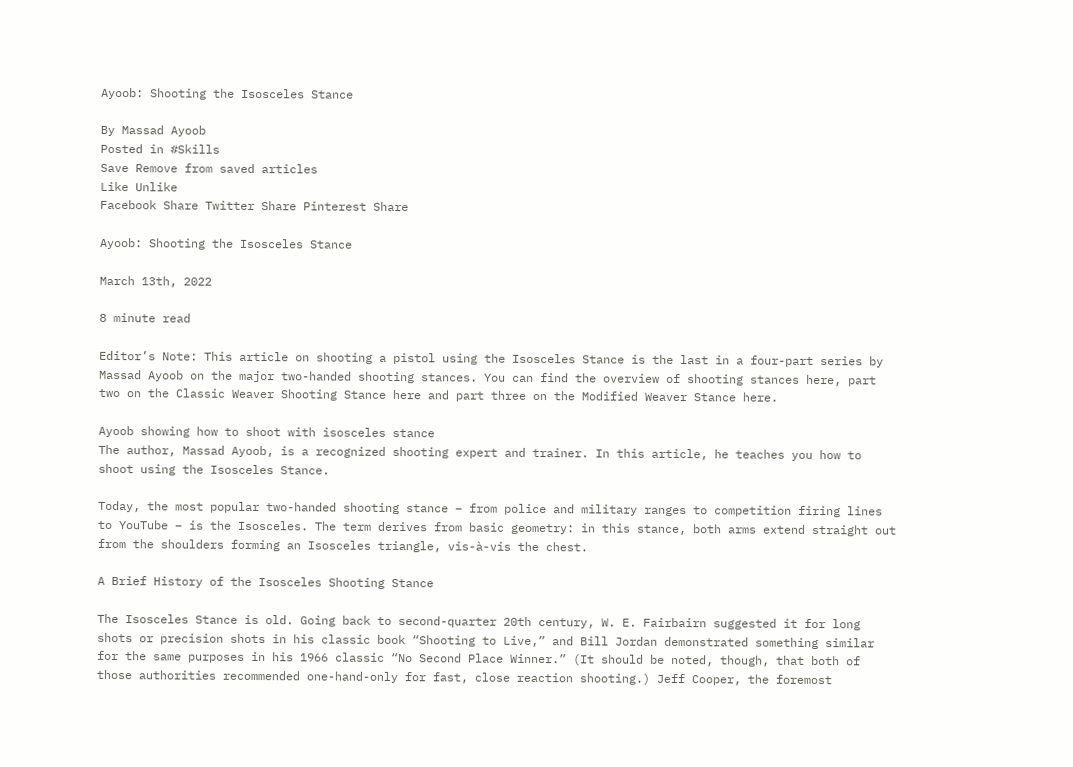Ayoob: Shooting the Isosceles Stance

By Massad Ayoob
Posted in #Skills
Save Remove from saved articles
Like Unlike
Facebook Share Twitter Share Pinterest Share

Ayoob: Shooting the Isosceles Stance

March 13th, 2022

8 minute read

Editor’s Note: This article on shooting a pistol using the Isosceles Stance is the last in a four-part series by Massad Ayoob on the major two-handed shooting stances. You can find the overview of shooting stances here, part two on the Classic Weaver Shooting Stance here and part three on the Modified Weaver Stance here.

Ayoob showing how to shoot with isosceles stance
The author, Massad Ayoob, is a recognized shooting expert and trainer. In this article, he teaches you how to shoot using the Isosceles Stance.

Today, the most popular two-handed shooting stance – from police and military ranges to competition firing lines to YouTube – is the Isosceles. The term derives from basic geometry: in this stance, both arms extend straight out from the shoulders forming an Isosceles triangle, vis-à-vis the chest.

A Brief History of the Isosceles Shooting Stance

The Isosceles Stance is old. Going back to second-quarter 20th century, W. E. Fairbairn suggested it for long shots or precision shots in his classic book “Shooting to Live,” and Bill Jordan demonstrated something similar for the same purposes in his 1966 classic “No Second Place Winner.” (It should be noted, though, that both of those authorities recommended one-hand-only for fast, close reaction shooting.) Jeff Cooper, the foremost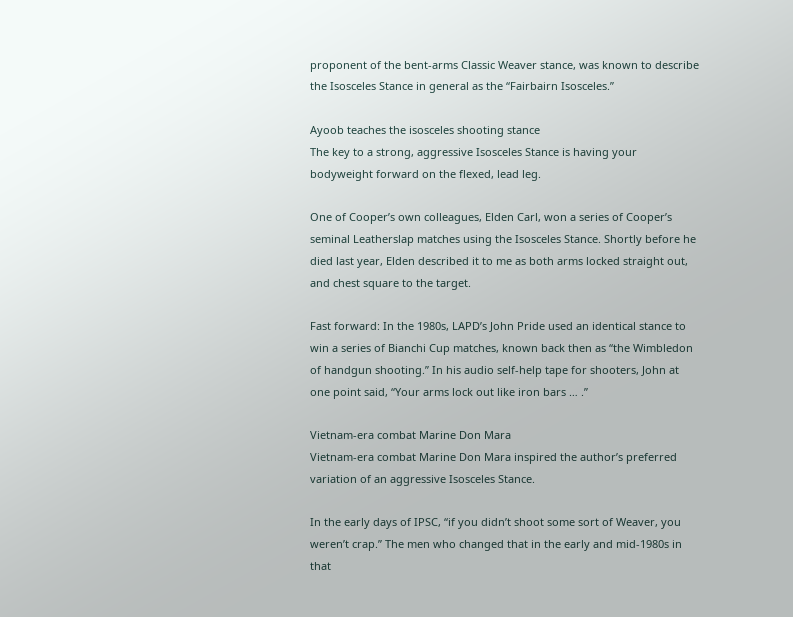proponent of the bent-arms Classic Weaver stance, was known to describe the Isosceles Stance in general as the “Fairbairn Isosceles.”

Ayoob teaches the isosceles shooting stance
The key to a strong, aggressive Isosceles Stance is having your bodyweight forward on the flexed, lead leg.

One of Cooper’s own colleagues, Elden Carl, won a series of Cooper’s seminal Leatherslap matches using the Isosceles Stance. Shortly before he died last year, Elden described it to me as both arms locked straight out, and chest square to the target.

Fast forward: In the 1980s, LAPD’s John Pride used an identical stance to win a series of Bianchi Cup matches, known back then as “the Wimbledon of handgun shooting.” In his audio self-help tape for shooters, John at one point said, “Your arms lock out like iron bars … .”

Vietnam-era combat Marine Don Mara
Vietnam-era combat Marine Don Mara inspired the author’s preferred variation of an aggressive Isosceles Stance.

In the early days of IPSC, “if you didn’t shoot some sort of Weaver, you weren’t crap.” The men who changed that in the early and mid-1980s in that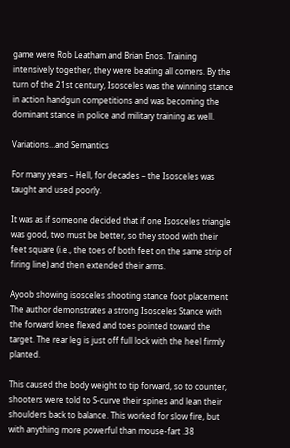game were Rob Leatham and Brian Enos. Training intensively together, they were beating all comers. By the turn of the 21st century, Isosceles was the winning stance in action handgun competitions and was becoming the dominant stance in police and military training as well.

Variations…and Semantics

For many years – Hell, for decades – the Isosceles was taught and used poorly.

It was as if someone decided that if one Isosceles triangle was good, two must be better, so they stood with their feet square (i.e., the toes of both feet on the same strip of firing line) and then extended their arms.

Ayoob showing isosceles shooting stance foot placement
The author demonstrates a strong Isosceles Stance with the forward knee flexed and toes pointed toward the target. The rear leg is just off full lock with the heel firmly planted.

This caused the body weight to tip forward, so to counter, shooters were told to S-curve their spines and lean their shoulders back to balance. This worked for slow fire, but with anything more powerful than mouse-fart .38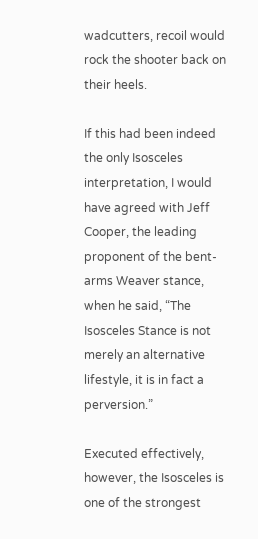wadcutters, recoil would rock the shooter back on their heels.

If this had been indeed the only Isosceles interpretation, I would have agreed with Jeff Cooper, the leading proponent of the bent-arms Weaver stance, when he said, “The Isosceles Stance is not merely an alternative lifestyle, it is in fact a perversion.”

Executed effectively, however, the Isosceles is one of the strongest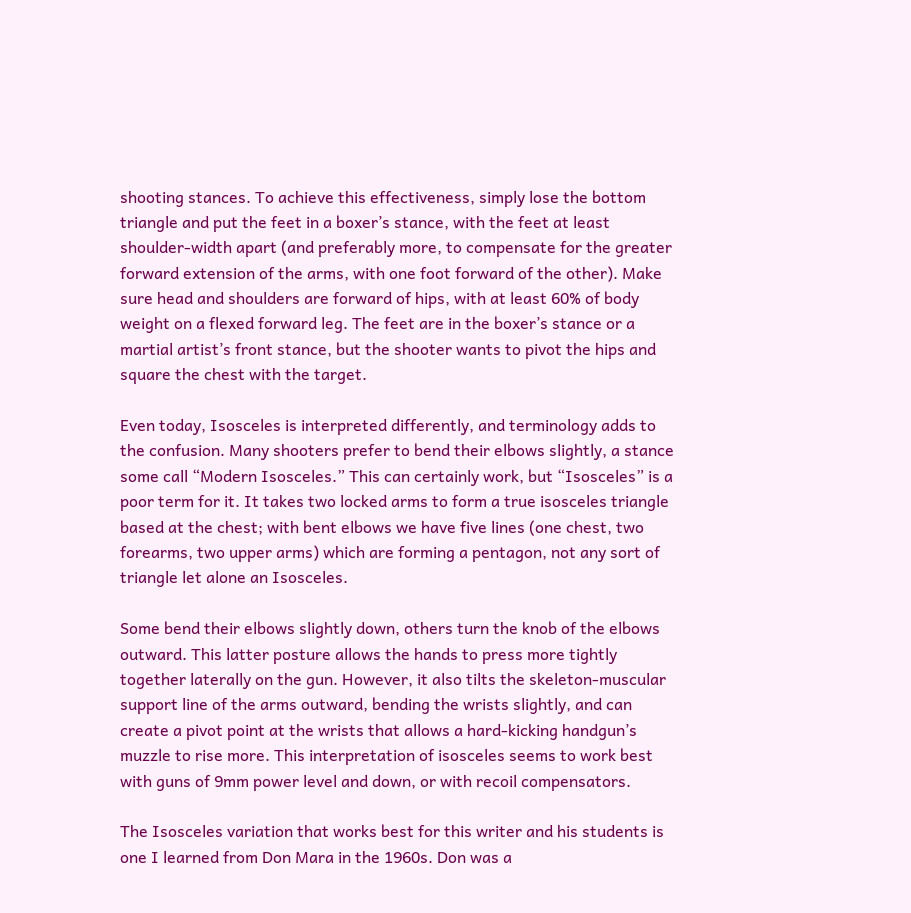shooting stances. To achieve this effectiveness, simply lose the bottom triangle and put the feet in a boxer’s stance, with the feet at least shoulder-width apart (and preferably more, to compensate for the greater forward extension of the arms, with one foot forward of the other). Make sure head and shoulders are forward of hips, with at least 60% of body weight on a flexed forward leg. The feet are in the boxer’s stance or a martial artist’s front stance, but the shooter wants to pivot the hips and square the chest with the target.

Even today, Isosceles is interpreted differently, and terminology adds to the confusion. Many shooters prefer to bend their elbows slightly, a stance some call “Modern Isosceles.” This can certainly work, but “Isosceles” is a poor term for it. It takes two locked arms to form a true isosceles triangle based at the chest; with bent elbows we have five lines (one chest, two forearms, two upper arms) which are forming a pentagon, not any sort of triangle let alone an Isosceles.

Some bend their elbows slightly down, others turn the knob of the elbows outward. This latter posture allows the hands to press more tightly together laterally on the gun. However, it also tilts the skeleton-muscular support line of the arms outward, bending the wrists slightly, and can create a pivot point at the wrists that allows a hard-kicking handgun’s muzzle to rise more. This interpretation of isosceles seems to work best with guns of 9mm power level and down, or with recoil compensators.

The Isosceles variation that works best for this writer and his students is one I learned from Don Mara in the 1960s. Don was a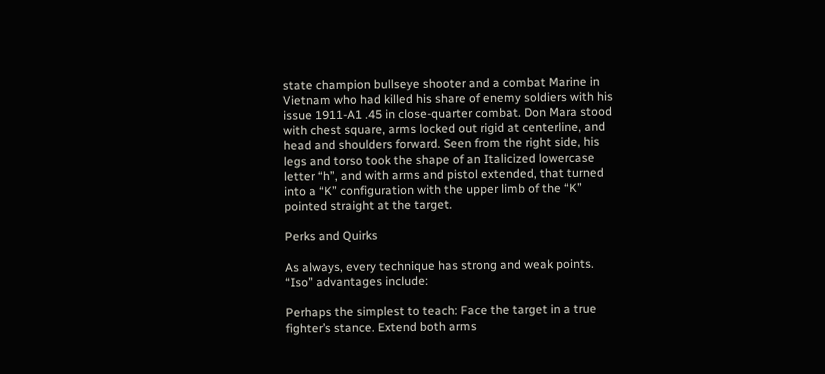state champion bullseye shooter and a combat Marine in Vietnam who had killed his share of enemy soldiers with his issue 1911-A1 .45 in close-quarter combat. Don Mara stood with chest square, arms locked out rigid at centerline, and head and shoulders forward. Seen from the right side, his legs and torso took the shape of an Italicized lowercase letter “h”, and with arms and pistol extended, that turned into a “K” configuration with the upper limb of the “K” pointed straight at the target.

Perks and Quirks

As always, every technique has strong and weak points. “Iso” advantages include:

Perhaps the simplest to teach: Face the target in a true fighter’s stance. Extend both arms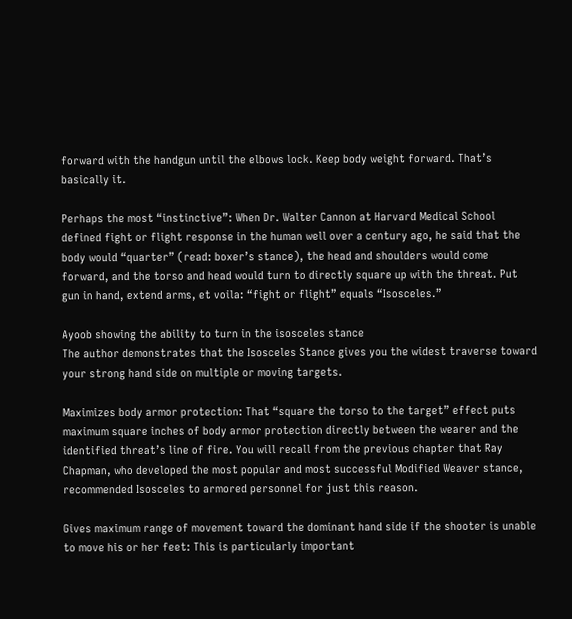forward with the handgun until the elbows lock. Keep body weight forward. That’s basically it.

Perhaps the most “instinctive”: When Dr. Walter Cannon at Harvard Medical School defined fight or flight response in the human well over a century ago, he said that the body would “quarter” (read: boxer’s stance), the head and shoulders would come forward, and the torso and head would turn to directly square up with the threat. Put gun in hand, extend arms, et voila: “fight or flight” equals “Isosceles.”

Ayoob showing the ability to turn in the isosceles stance
The author demonstrates that the Isosceles Stance gives you the widest traverse toward your strong hand side on multiple or moving targets.

Maximizes body armor protection: That “square the torso to the target” effect puts maximum square inches of body armor protection directly between the wearer and the identified threat’s line of fire. You will recall from the previous chapter that Ray Chapman, who developed the most popular and most successful Modified Weaver stance, recommended Isosceles to armored personnel for just this reason.

Gives maximum range of movement toward the dominant hand side if the shooter is unable to move his or her feet: This is particularly important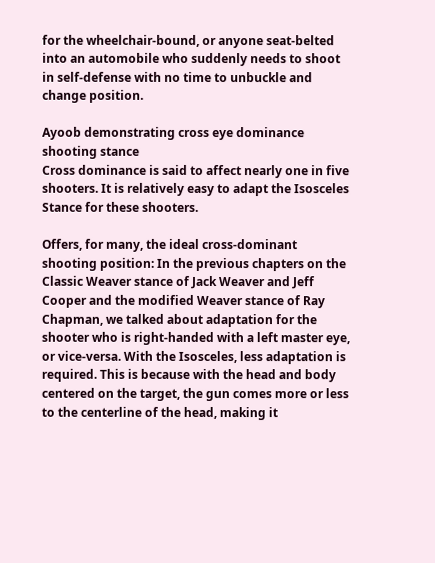for the wheelchair-bound, or anyone seat-belted into an automobile who suddenly needs to shoot in self-defense with no time to unbuckle and change position.

Ayoob demonstrating cross eye dominance shooting stance
Cross dominance is said to affect nearly one in five shooters. It is relatively easy to adapt the Isosceles Stance for these shooters.

Offers, for many, the ideal cross-dominant shooting position: In the previous chapters on the Classic Weaver stance of Jack Weaver and Jeff Cooper and the modified Weaver stance of Ray Chapman, we talked about adaptation for the shooter who is right-handed with a left master eye, or vice-versa. With the Isosceles, less adaptation is required. This is because with the head and body centered on the target, the gun comes more or less to the centerline of the head, making it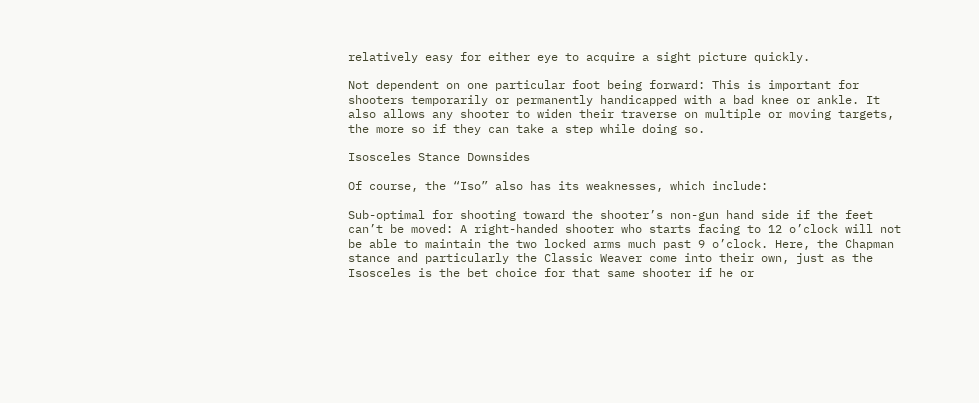relatively easy for either eye to acquire a sight picture quickly.

Not dependent on one particular foot being forward: This is important for shooters temporarily or permanently handicapped with a bad knee or ankle. It also allows any shooter to widen their traverse on multiple or moving targets, the more so if they can take a step while doing so.

Isosceles Stance Downsides

Of course, the “Iso” also has its weaknesses, which include:

Sub-optimal for shooting toward the shooter’s non-gun hand side if the feet can’t be moved: A right-handed shooter who starts facing to 12 o’clock will not be able to maintain the two locked arms much past 9 o’clock. Here, the Chapman stance and particularly the Classic Weaver come into their own, just as the Isosceles is the bet choice for that same shooter if he or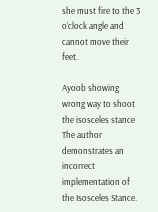she must fire to the 3 o’clock angle and cannot move their feet.

Ayoob showing wrong way to shoot the isosceles stance
The author demonstrates an incorrect implementation of the Isosceles Stance.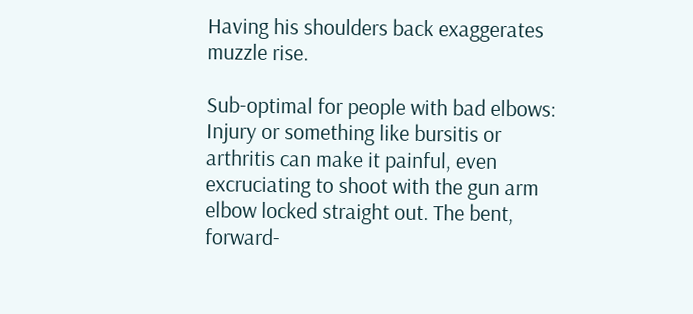Having his shoulders back exaggerates muzzle rise.

Sub-optimal for people with bad elbows: Injury or something like bursitis or arthritis can make it painful, even excruciating to shoot with the gun arm elbow locked straight out. The bent, forward-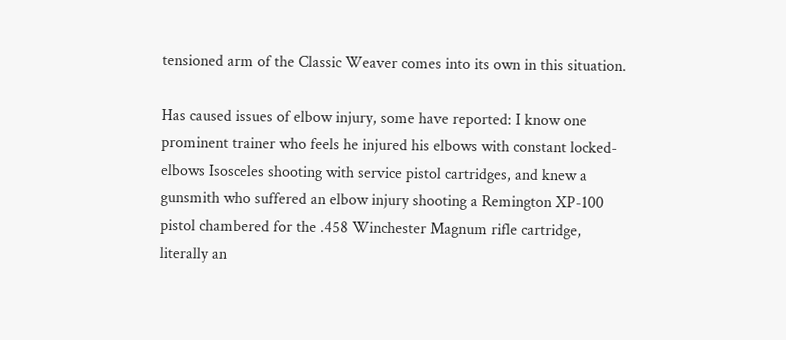tensioned arm of the Classic Weaver comes into its own in this situation.

Has caused issues of elbow injury, some have reported: I know one prominent trainer who feels he injured his elbows with constant locked-elbows Isosceles shooting with service pistol cartridges, and knew a gunsmith who suffered an elbow injury shooting a Remington XP-100 pistol chambered for the .458 Winchester Magnum rifle cartridge, literally an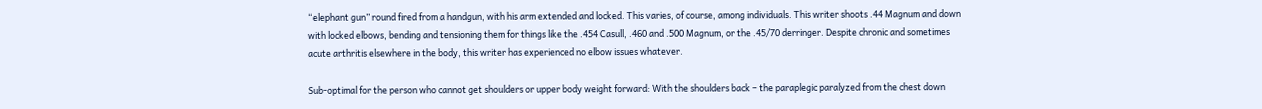“elephant gun” round fired from a handgun, with his arm extended and locked. This varies, of course, among individuals. This writer shoots .44 Magnum and down with locked elbows, bending and tensioning them for things like the .454 Casull, .460 and .500 Magnum, or the .45/70 derringer. Despite chronic and sometimes acute arthritis elsewhere in the body, this writer has experienced no elbow issues whatever.

Sub-optimal for the person who cannot get shoulders or upper body weight forward: With the shoulders back – the paraplegic paralyzed from the chest down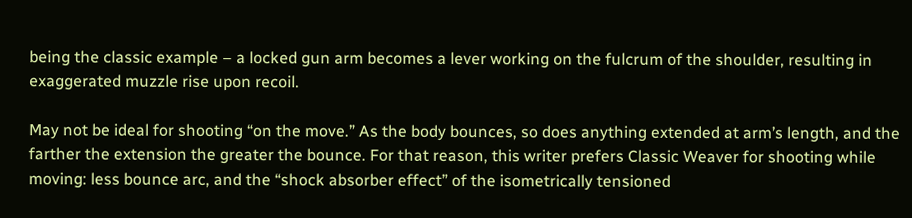being the classic example – a locked gun arm becomes a lever working on the fulcrum of the shoulder, resulting in exaggerated muzzle rise upon recoil.

May not be ideal for shooting “on the move.” As the body bounces, so does anything extended at arm’s length, and the farther the extension the greater the bounce. For that reason, this writer prefers Classic Weaver for shooting while moving: less bounce arc, and the “shock absorber effect” of the isometrically tensioned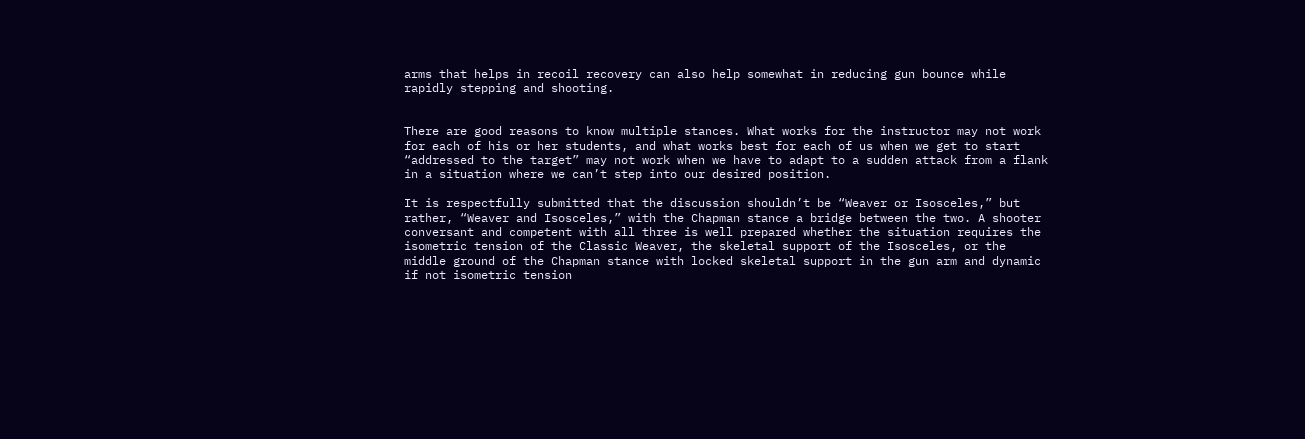arms that helps in recoil recovery can also help somewhat in reducing gun bounce while rapidly stepping and shooting.


There are good reasons to know multiple stances. What works for the instructor may not work for each of his or her students, and what works best for each of us when we get to start “addressed to the target” may not work when we have to adapt to a sudden attack from a flank in a situation where we can’t step into our desired position.

It is respectfully submitted that the discussion shouldn’t be “Weaver or Isosceles,” but rather, “Weaver and Isosceles,” with the Chapman stance a bridge between the two. A shooter conversant and competent with all three is well prepared whether the situation requires the isometric tension of the Classic Weaver, the skeletal support of the Isosceles, or the middle ground of the Chapman stance with locked skeletal support in the gun arm and dynamic if not isometric tension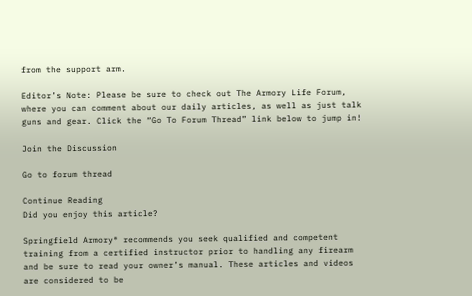from the support arm.

Editor’s Note: Please be sure to check out The Armory Life Forum, where you can comment about our daily articles, as well as just talk guns and gear. Click the “Go To Forum Thread” link below to jump in!

Join the Discussion

Go to forum thread

Continue Reading
Did you enjoy this article?

Springfield Armory® recommends you seek qualified and competent training from a certified instructor prior to handling any firearm and be sure to read your owner’s manual. These articles and videos are considered to be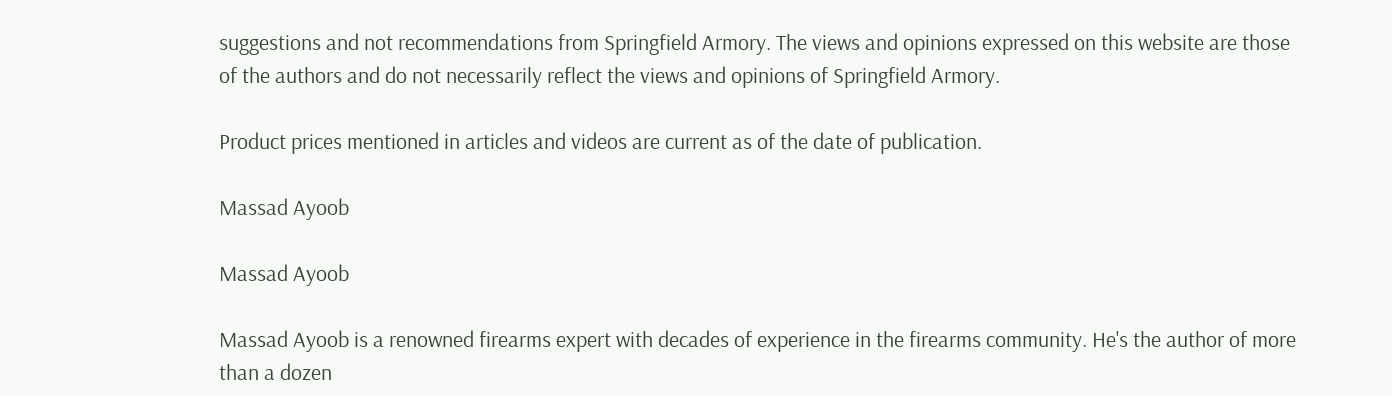suggestions and not recommendations from Springfield Armory. The views and opinions expressed on this website are those of the authors and do not necessarily reflect the views and opinions of Springfield Armory.

Product prices mentioned in articles and videos are current as of the date of publication.

Massad Ayoob

Massad Ayoob

Massad Ayoob is a renowned firearms expert with decades of experience in the firearms community. He's the author of more than a dozen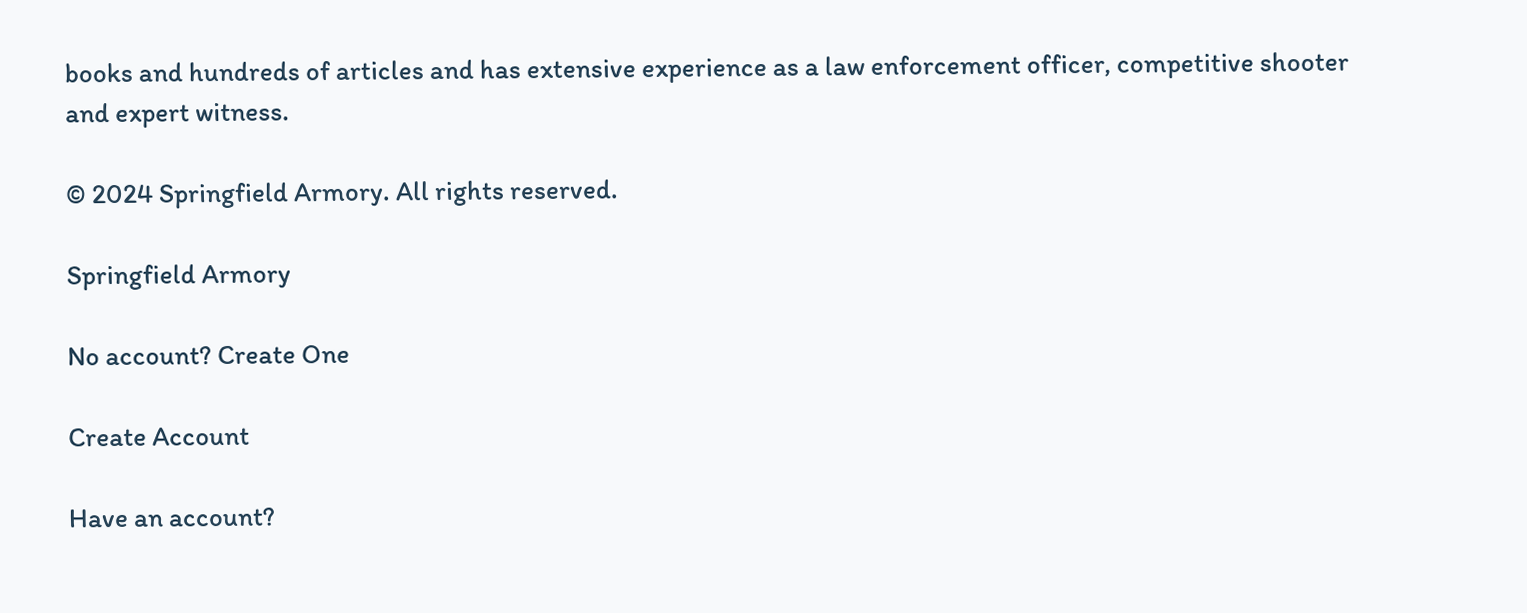books and hundreds of articles and has extensive experience as a law enforcement officer, competitive shooter and expert witness.

© 2024 Springfield Armory. All rights reserved.

Springfield Armory

No account? Create One

Create Account

Have an account?